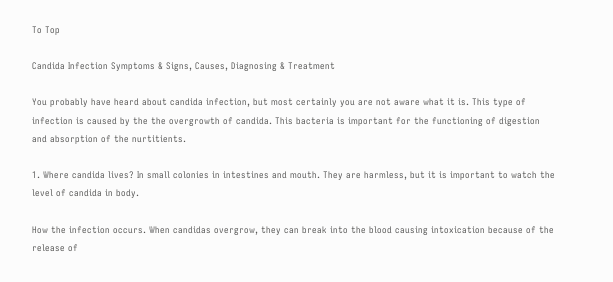To Top

Candida Infection Symptoms & Signs, Causes, Diagnosing & Treatment

You probably have heard about candida infection, but most certainly you are not aware what it is. This type of infection is caused by the the overgrowth of candida. This bacteria is important for the functioning of digestion and absorption of the nurtitients.

1. Where candida lives? In small colonies in intestines and mouth. They are harmless, but it is important to watch the level of candida in body.

How the infection occurs. When candidas overgrow, they can break into the blood causing intoxication because of the release of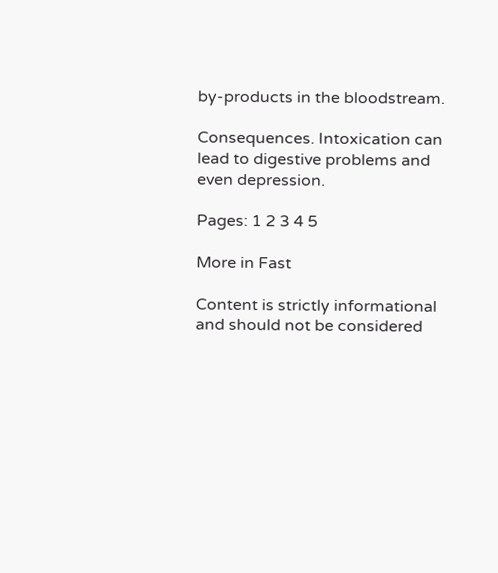by-products in the bloodstream.

Consequences. Intoxication can lead to digestive problems and even depression.

Pages: 1 2 3 4 5

More in Fast

Content is strictly informational and should not be considered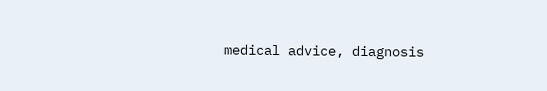medical advice, diagnosis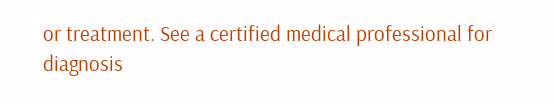or treatment. See a certified medical professional for diagnosis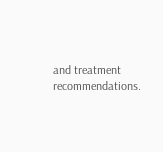and treatment recommendations.